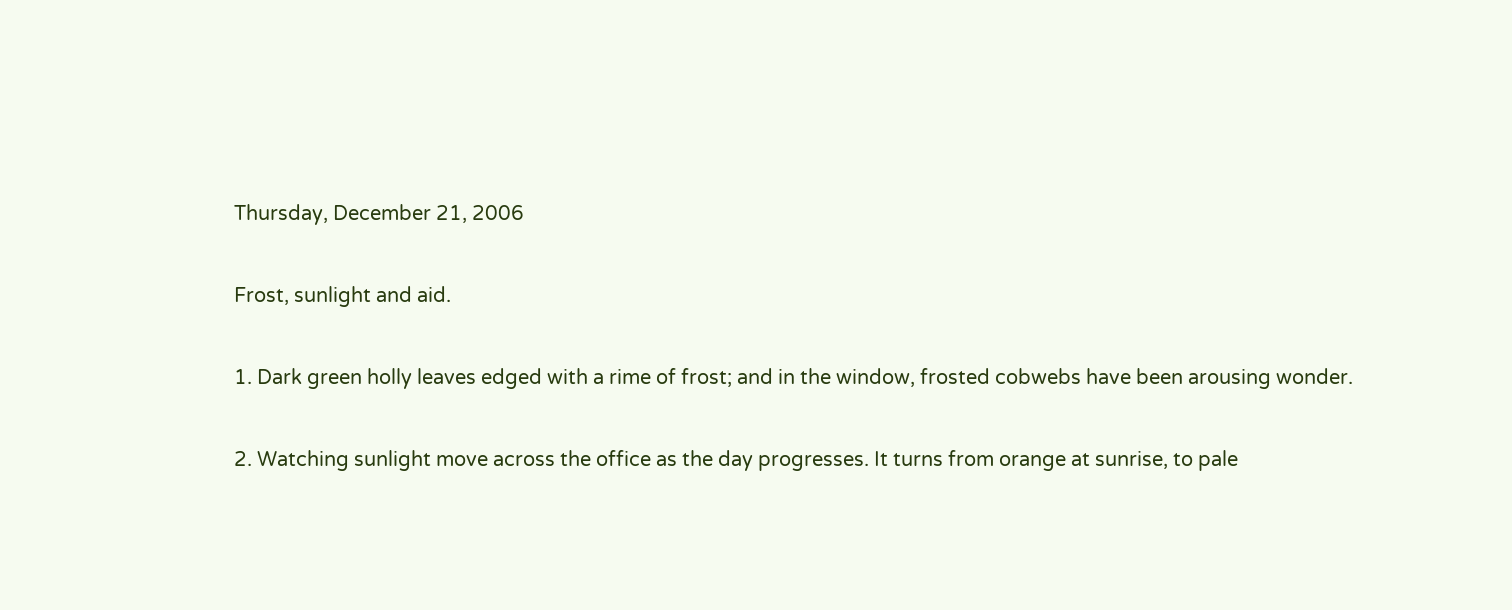Thursday, December 21, 2006

Frost, sunlight and aid.

1. Dark green holly leaves edged with a rime of frost; and in the window, frosted cobwebs have been arousing wonder.

2. Watching sunlight move across the office as the day progresses. It turns from orange at sunrise, to pale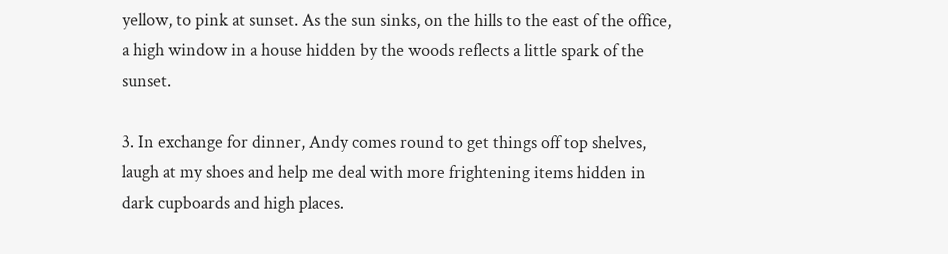yellow, to pink at sunset. As the sun sinks, on the hills to the east of the office, a high window in a house hidden by the woods reflects a little spark of the sunset.

3. In exchange for dinner, Andy comes round to get things off top shelves, laugh at my shoes and help me deal with more frightening items hidden in dark cupboards and high places.